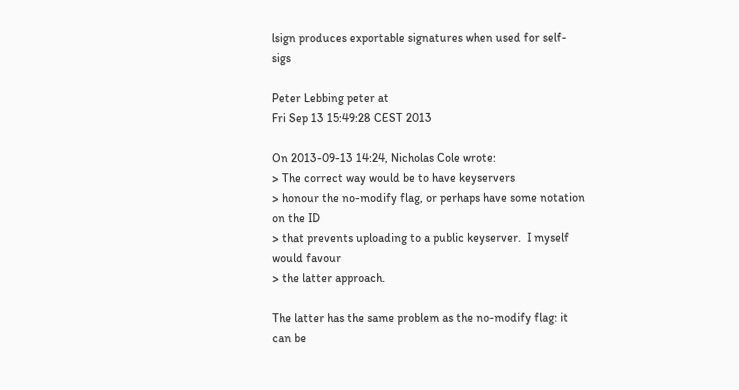lsign produces exportable signatures when used for self-sigs

Peter Lebbing peter at
Fri Sep 13 15:49:28 CEST 2013

On 2013-09-13 14:24, Nicholas Cole wrote:
> The correct way would be to have keyservers
> honour the no-modify flag, or perhaps have some notation on the ID
> that prevents uploading to a public keyserver.  I myself would favour
> the latter approach.

The latter has the same problem as the no-modify flag: it can be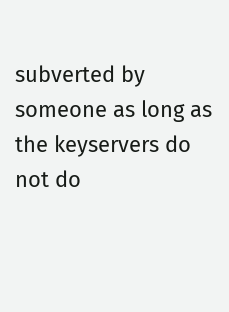subverted by someone as long as the keyservers do not do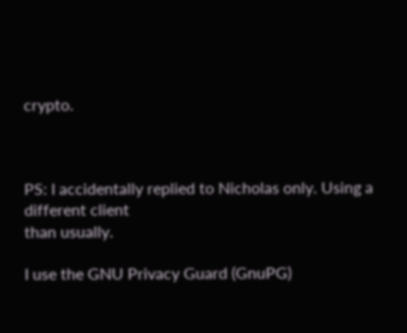crypto.



PS: I accidentally replied to Nicholas only. Using a different client
than usually.

I use the GNU Privacy Guard (GnuPG)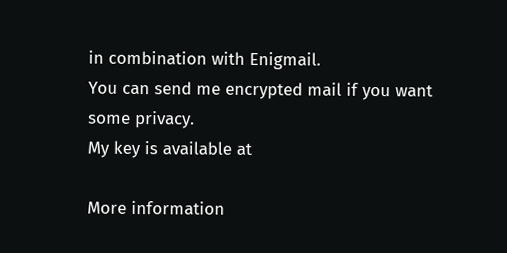in combination with Enigmail.
You can send me encrypted mail if you want some privacy.
My key is available at

More information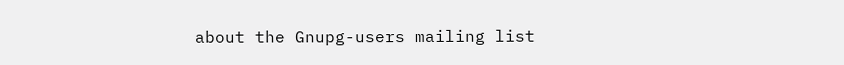about the Gnupg-users mailing list